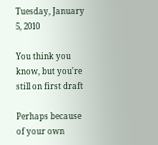Tuesday, January 5, 2010

You think you know, but you're still on first draft

Perhaps because of your own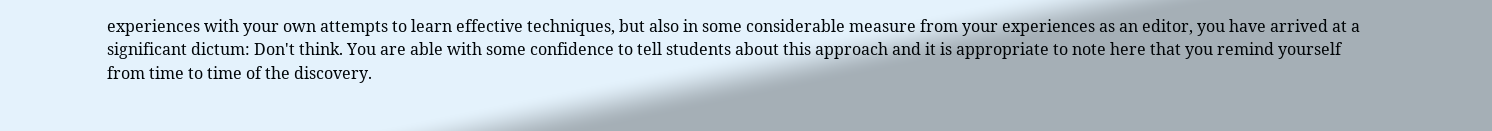experiences with your own attempts to learn effective techniques, but also in some considerable measure from your experiences as an editor, you have arrived at a significant dictum: Don't think. You are able with some confidence to tell students about this approach and it is appropriate to note here that you remind yourself from time to time of the discovery.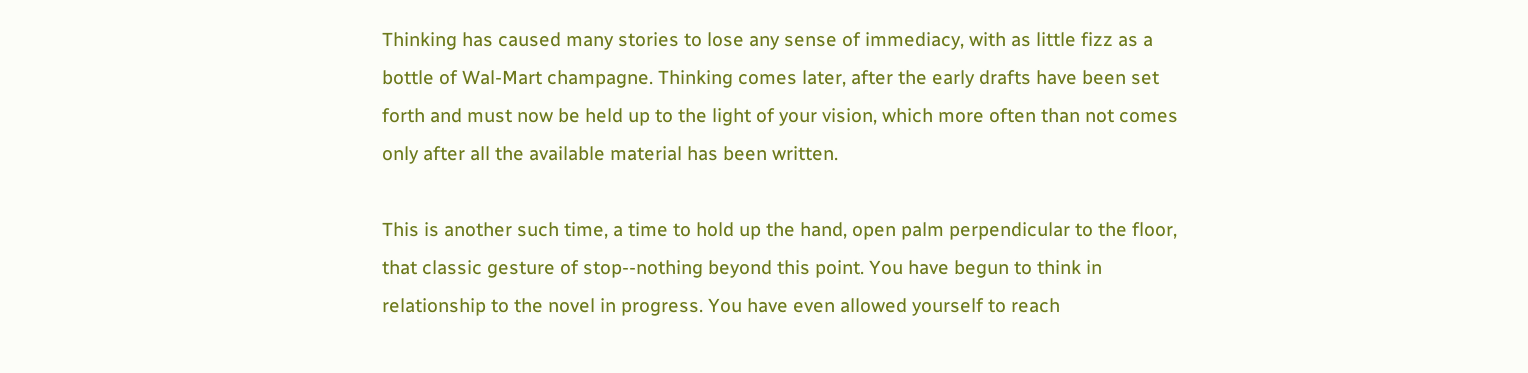Thinking has caused many stories to lose any sense of immediacy, with as little fizz as a bottle of Wal-Mart champagne. Thinking comes later, after the early drafts have been set forth and must now be held up to the light of your vision, which more often than not comes only after all the available material has been written.

This is another such time, a time to hold up the hand, open palm perpendicular to the floor, that classic gesture of stop--nothing beyond this point. You have begun to think in relationship to the novel in progress. You have even allowed yourself to reach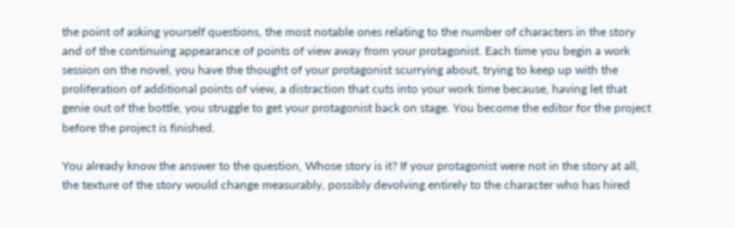the point of asking yourself questions, the most notable ones relating to the number of characters in the story and of the continuing appearance of points of view away from your protagonist. Each time you begin a work session on the novel, you have the thought of your protagonist scurrying about, trying to keep up with the proliferation of additional points of view, a distraction that cuts into your work time because, having let that genie out of the bottle, you struggle to get your protagonist back on stage. You become the editor for the project before the project is finished.

You already know the answer to the question, Whose story is it? If your protagonist were not in the story at all, the texture of the story would change measurably, possibly devolving entirely to the character who has hired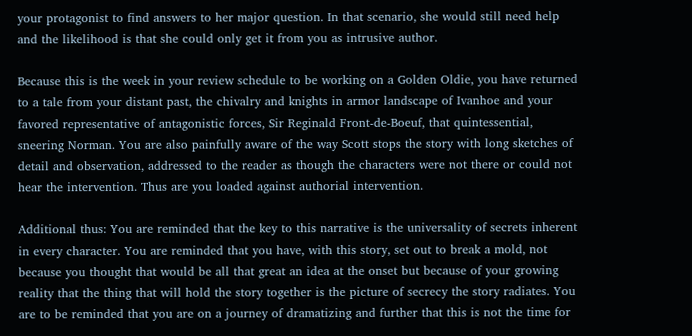your protagonist to find answers to her major question. In that scenario, she would still need help and the likelihood is that she could only get it from you as intrusive author.

Because this is the week in your review schedule to be working on a Golden Oldie, you have returned to a tale from your distant past, the chivalry and knights in armor landscape of Ivanhoe and your favored representative of antagonistic forces, Sir Reginald Front-de-Boeuf, that quintessential, sneering Norman. You are also painfully aware of the way Scott stops the story with long sketches of detail and observation, addressed to the reader as though the characters were not there or could not hear the intervention. Thus are you loaded against authorial intervention.

Additional thus: You are reminded that the key to this narrative is the universality of secrets inherent in every character. You are reminded that you have, with this story, set out to break a mold, not because you thought that would be all that great an idea at the onset but because of your growing reality that the thing that will hold the story together is the picture of secrecy the story radiates. You are to be reminded that you are on a journey of dramatizing and further that this is not the time for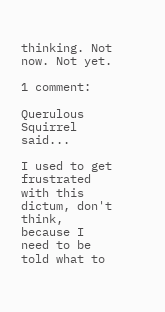thinking. Not now. Not yet.

1 comment:

Querulous Squirrel said...

I used to get frustrated with this dictum, don't think, because I need to be told what to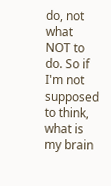do, not what NOT to do. So if I'm not supposed to think, what is my brain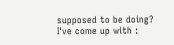supposed to be doing? I've come up with :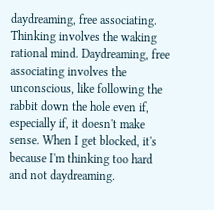daydreaming, free associating. Thinking involves the waking rational mind. Daydreaming, free associating involves the unconscious, like following the rabbit down the hole even if, especially if, it doesn't make sense. When I get blocked, it's because I'm thinking too hard and not daydreaming.